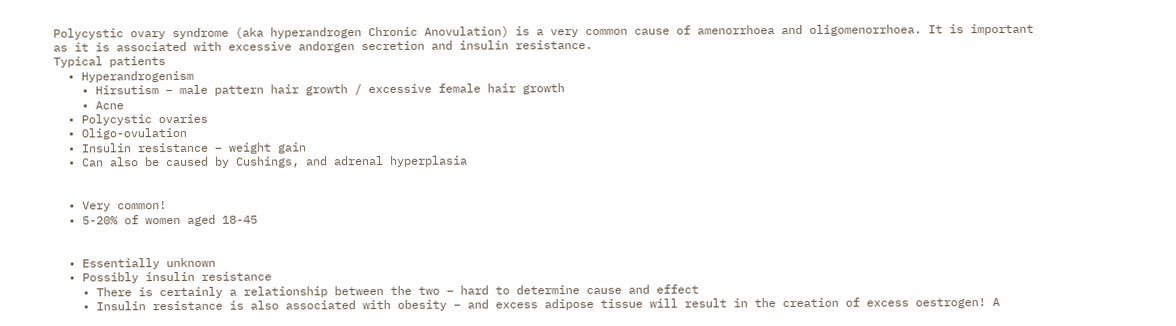Polycystic ovary syndrome (aka hyperandrogen Chronic Anovulation) is a very common cause of amenorrhoea and oligomenorrhoea. It is important as it is associated with excessive andorgen secretion and insulin resistance.
Typical patients
  • Hyperandrogenism
    • Hirsutism – male pattern hair growth / excessive female hair growth
    • Acne
  • Polycystic ovaries
  • Oligo-ovulation
  • Insulin resistance – weight gain
  • Can also be caused by Cushings, and adrenal hyperplasia


  • Very common!
  • 5-20% of women aged 18-45


  • Essentially unknown
  • Possibly insulin resistance
    • There is certainly a relationship between the two – hard to determine cause and effect
    • Insulin resistance is also associated with obesity – and excess adipose tissue will result in the creation of excess oestrogen! A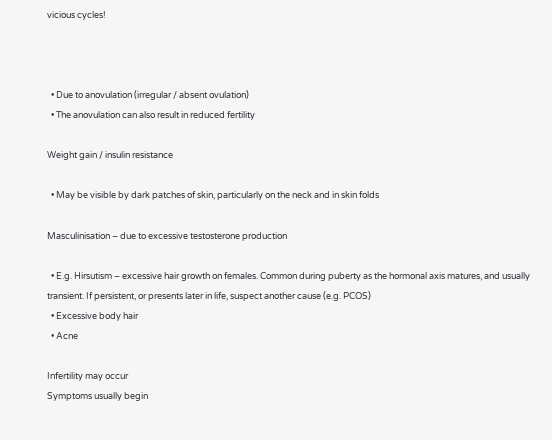vicious cycles!



  • Due to anovulation (irregular / absent ovulation)
  • The anovulation can also result in reduced fertility

Weight gain / insulin resistance

  • May be visible by dark patches of skin, particularly on the neck and in skin folds

Masculinisation – due to excessive testosterone production

  • E.g. Hirsutism – excessive hair growth on females. Common during puberty as the hormonal axis matures, and usually transient. If persistent, or presents later in life, suspect another cause (e.g. PCOS)
  • Excessive body hair
  • Acne

Infertility may occur
Symptoms usually begin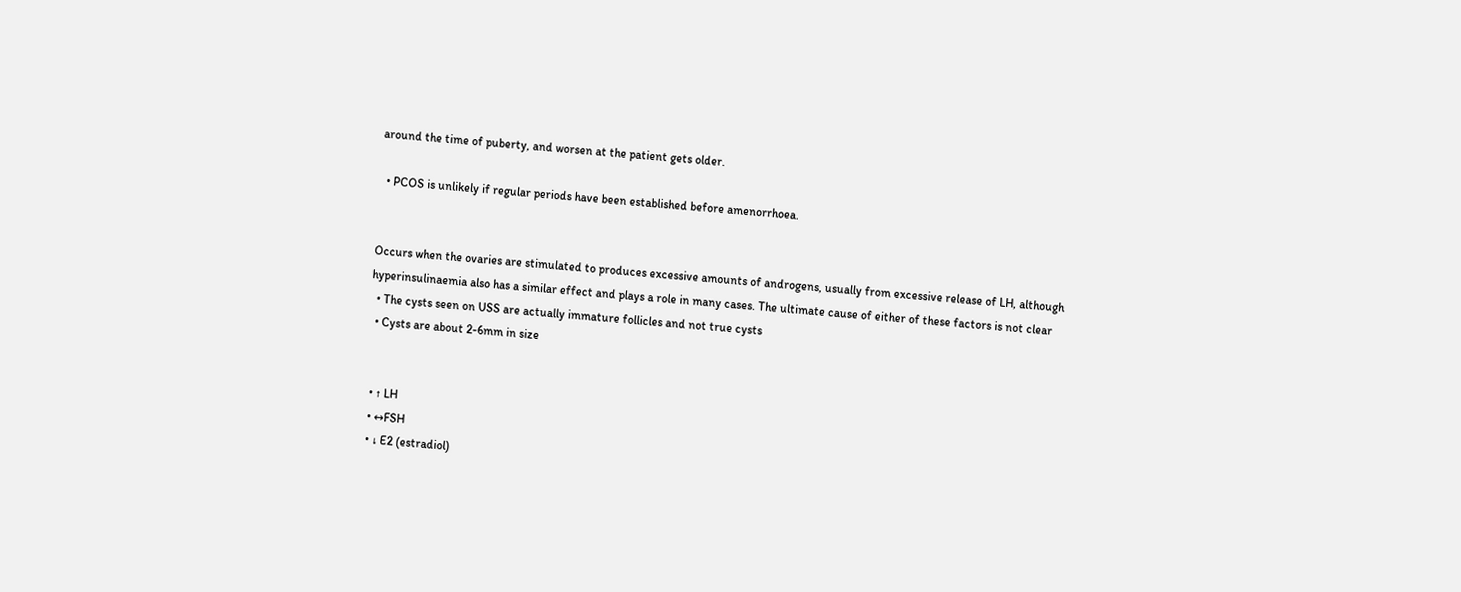around the time of puberty, and worsen at the patient gets older.

  • PCOS is unlikely if regular periods have been established before amenorrhoea.


Occurs when the ovaries are stimulated to produces excessive amounts of androgens, usually from excessive release of LH, although hyperinsulinaemia also has a similar effect and plays a role in many cases. The ultimate cause of either of these factors is not clear
  • The cysts seen on USS are actually immature follicles and not true cysts
  • Cysts are about 2-6mm in size


  • ↑ LH
  • ↔FSH
  • ↓ E2 (estradiol)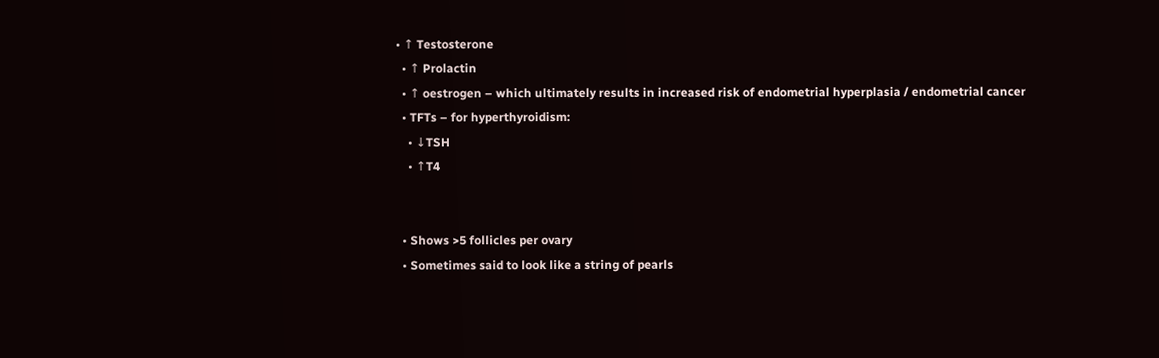• ↑ Testosterone
  • ↑ Prolactin
  • ↑ oestrogen – which ultimately results in increased risk of endometrial hyperplasia / endometrial cancer
  • TFTs – for hyperthyroidism:
    • ↓TSH
    • ↑T4


  • Shows >5 follicles per ovary
  • Sometimes said to look like a string of pearls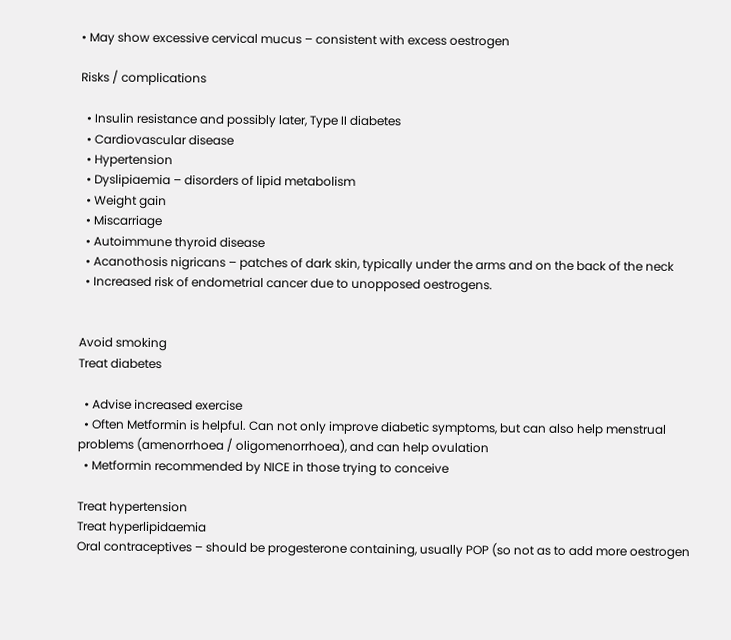• May show excessive cervical mucus – consistent with excess oestrogen

Risks / complications

  • Insulin resistance and possibly later, Type II diabetes
  • Cardiovascular disease
  • Hypertension
  • Dyslipiaemia – disorders of lipid metabolism
  • Weight gain
  • Miscarriage
  • Autoimmune thyroid disease
  • Acanothosis nigricans – patches of dark skin, typically under the arms and on the back of the neck
  • Increased risk of endometrial cancer due to unopposed oestrogens.


Avoid smoking
Treat diabetes

  • Advise increased exercise
  • Often Metformin is helpful. Can not only improve diabetic symptoms, but can also help menstrual problems (amenorrhoea / oligomenorrhoea), and can help ovulation
  • Metformin recommended by NICE in those trying to conceive

Treat hypertension
Treat hyperlipidaemia
Oral contraceptives – should be progesterone containing, usually POP (so not as to add more oestrogen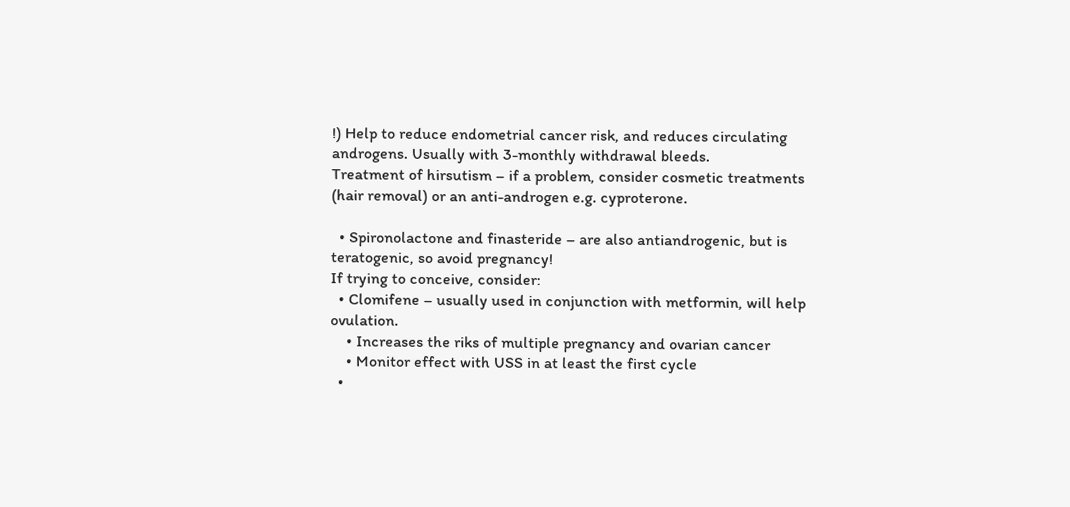!) Help to reduce endometrial cancer risk, and reduces circulating androgens. Usually with 3-monthly withdrawal bleeds.
Treatment of hirsutism – if a problem, consider cosmetic treatments (hair removal) or an anti-androgen e.g. cyproterone.

  • Spironolactone and finasteride – are also antiandrogenic, but is teratogenic, so avoid pregnancy!
If trying to conceive, consider:
  • Clomifene – usually used in conjunction with metformin, will help ovulation.
    • Increases the riks of multiple pregnancy and ovarian cancer
    • Monitor effect with USS in at least the first cycle
  •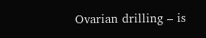Ovarian drilling – is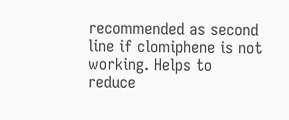recommended as second line if clomiphene is not working. Helps to reduce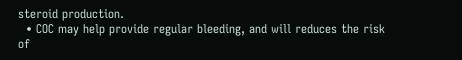steroid production.
  • COC may help provide regular bleeding, and will reduces the risk of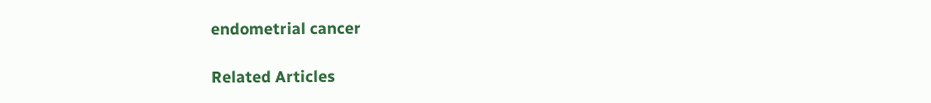endometrial cancer

Related Articles